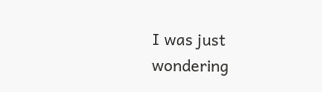I was just wondering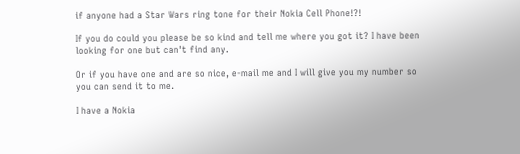if anyone had a Star Wars ring tone for their Nokia Cell Phone!?!

If you do could you please be so kind and tell me where you got it? I have been looking for one but can't find any.

Or if you have one and are so nice, e-mail me and I will give you my number so you can send it to me.

I have a Nokia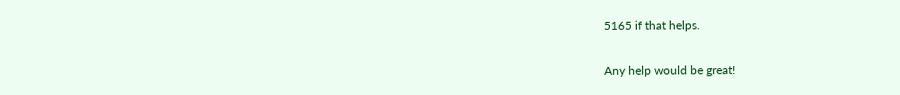5165 if that helps.

Any help would be great!